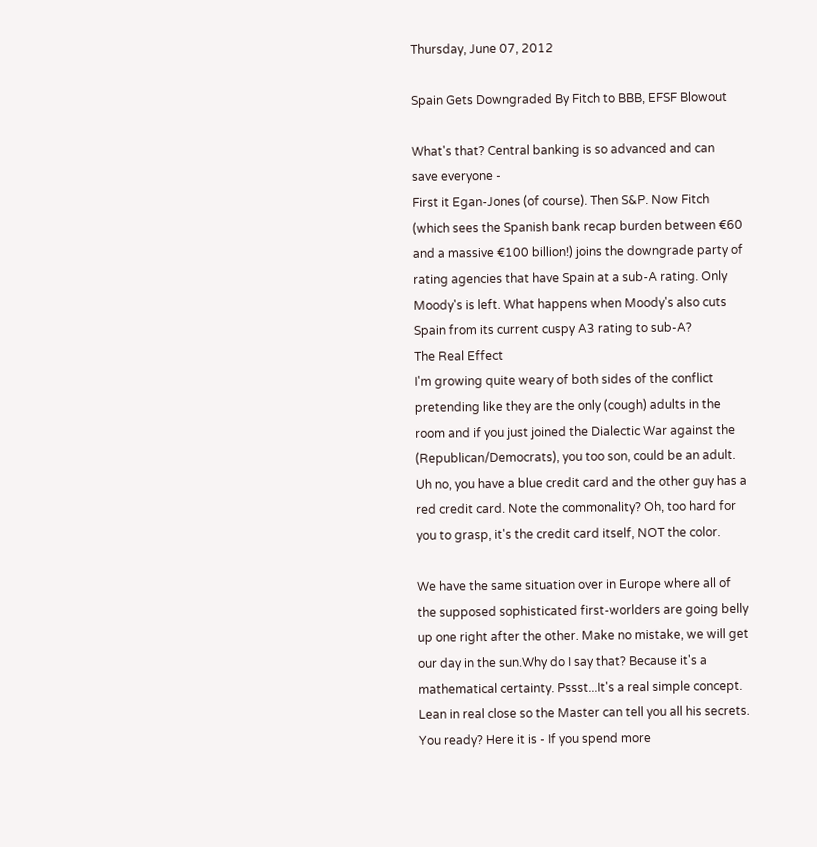Thursday, June 07, 2012

Spain Gets Downgraded By Fitch to BBB, EFSF Blowout

What's that? Central banking is so advanced and can save everyone -
First it Egan-Jones (of course). Then S&P. Now Fitch (which sees the Spanish bank recap burden between €60 and a massive €100 billion!) joins the downgrade party of rating agencies that have Spain at a sub-A rating. Only Moody's is left. What happens when Moody's also cuts Spain from its current cuspy A3 rating to sub-A?
The Real Effect
I'm growing quite weary of both sides of the conflict pretending like they are the only (cough) adults in the room and if you just joined the Dialectic War against the (Republican/Democrats), you too son, could be an adult. Uh no, you have a blue credit card and the other guy has a red credit card. Note the commonality? Oh, too hard for you to grasp, it's the credit card itself, NOT the color.

We have the same situation over in Europe where all of the supposed sophisticated first-worlders are going belly up one right after the other. Make no mistake, we will get our day in the sun.Why do I say that? Because it's a mathematical certainty. Pssst...It's a real simple concept. Lean in real close so the Master can tell you all his secrets. You ready? Here it is - If you spend more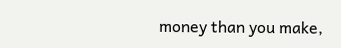money than you make,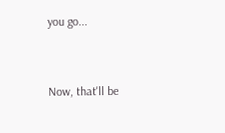you go...


Now, that'll be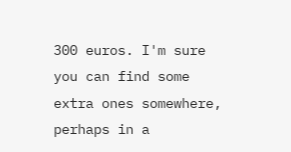300 euros. I'm sure you can find some extra ones somewhere, perhaps in a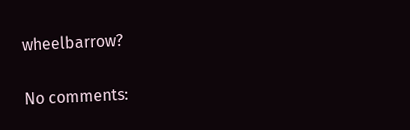wheelbarrow?

No comments: